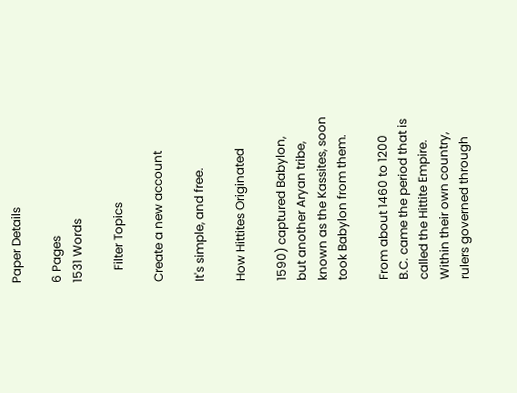Paper Details

6 Pages
1531 Words

    Filter Topics

Create a new account

It's simple, and free.

How Hittites Originated

1590) captured Babylon, but another Aryan tribe, known as the Kassites, soon took Babylon from them.

From about 1460 to 1200 B.C. came the period that is called the Hittite Empire. Within their own country, rulers governed through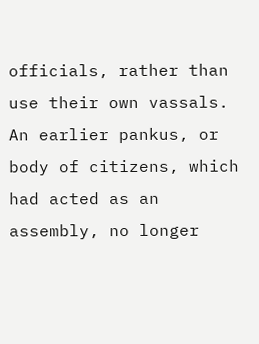officials, rather than use their own vassals. An earlier pankus, or body of citizens, which had acted as an assembly, no longer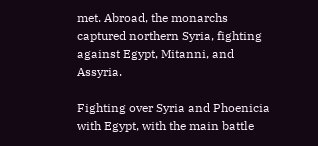met. Abroad, the monarchs captured northern Syria, fighting against Egypt, Mitanni, and Assyria.

Fighting over Syria and Phoenicia with Egypt, with the main battle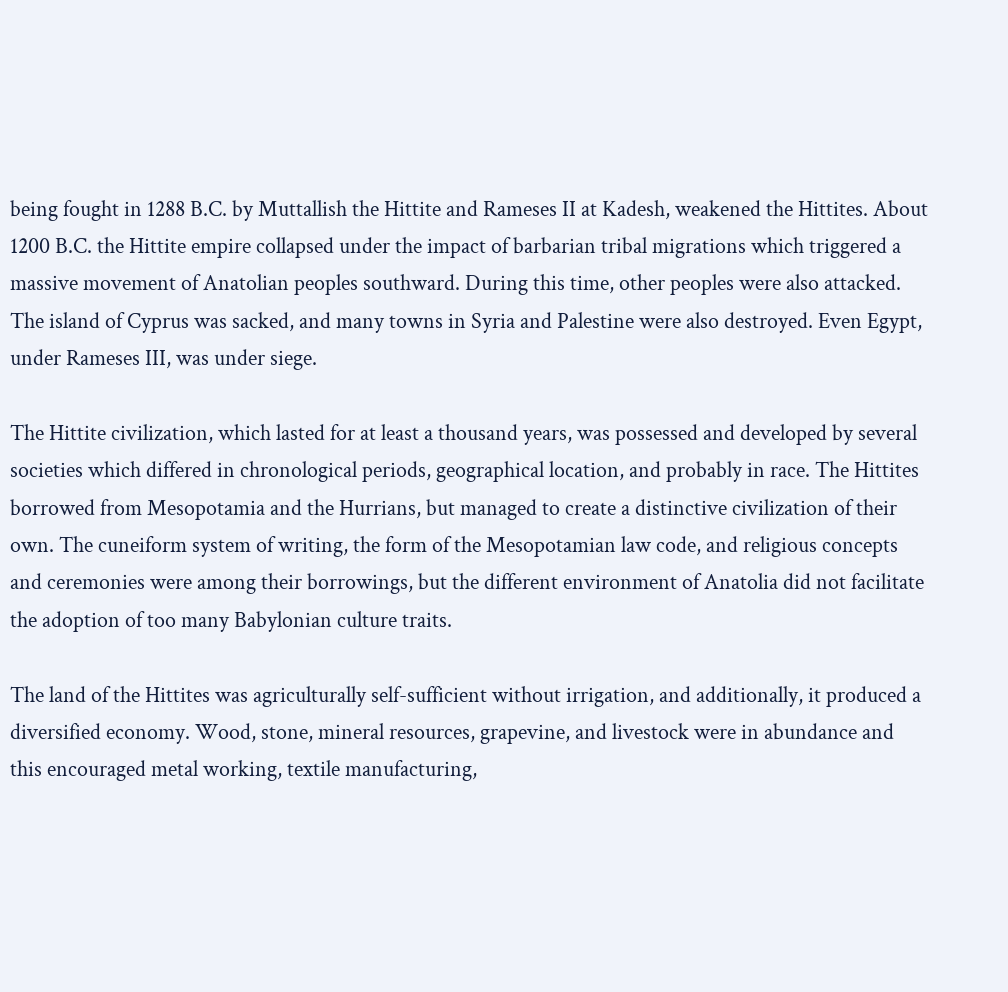being fought in 1288 B.C. by Muttallish the Hittite and Rameses II at Kadesh, weakened the Hittites. About 1200 B.C. the Hittite empire collapsed under the impact of barbarian tribal migrations which triggered a massive movement of Anatolian peoples southward. During this time, other peoples were also attacked. The island of Cyprus was sacked, and many towns in Syria and Palestine were also destroyed. Even Egypt, under Rameses III, was under siege.

The Hittite civilization, which lasted for at least a thousand years, was possessed and developed by several societies which differed in chronological periods, geographical location, and probably in race. The Hittites borrowed from Mesopotamia and the Hurrians, but managed to create a distinctive civilization of their own. The cuneiform system of writing, the form of the Mesopotamian law code, and religious concepts and ceremonies were among their borrowings, but the different environment of Anatolia did not facilitate the adoption of too many Babylonian culture traits.

The land of the Hittites was agriculturally self-sufficient without irrigation, and additionally, it produced a diversified economy. Wood, stone, mineral resources, grapevine, and livestock were in abundance and this encouraged metal working, textile manufacturing,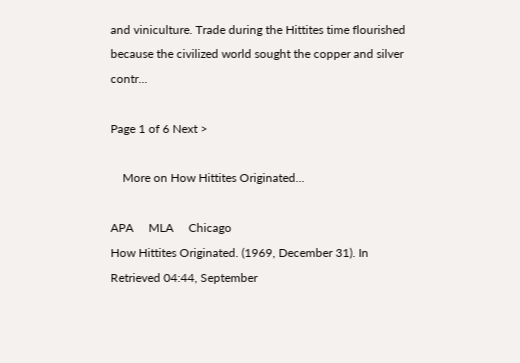and viniculture. Trade during the Hittites time flourished because the civilized world sought the copper and silver contr...

Page 1 of 6 Next >

    More on How Hittites Originated...

APA     MLA     Chicago
How Hittites Originated. (1969, December 31). In Retrieved 04:44, September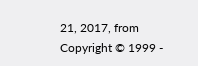21, 2017, from
Copyright © 1999 -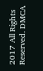2017 All Rights Reserved. DMCA